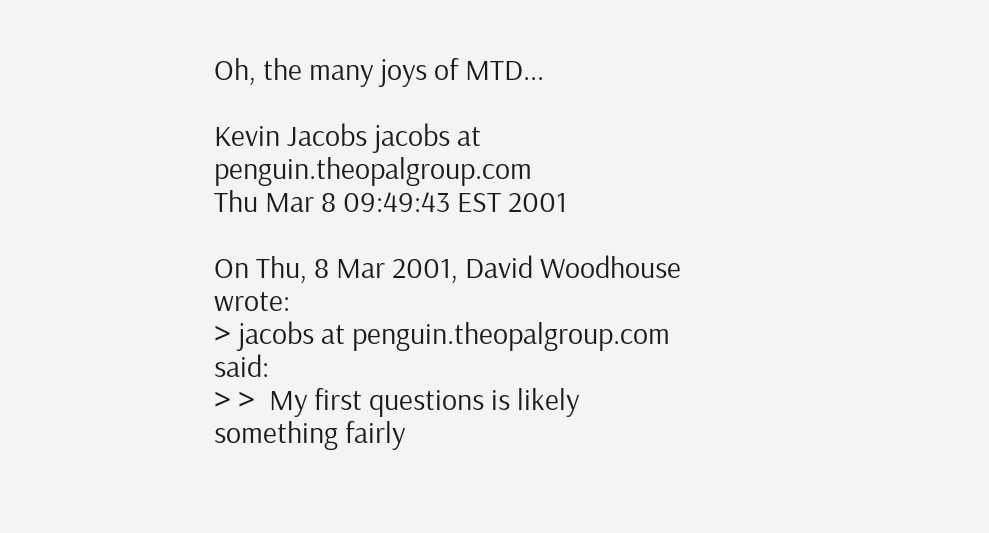Oh, the many joys of MTD...

Kevin Jacobs jacobs at penguin.theopalgroup.com
Thu Mar 8 09:49:43 EST 2001

On Thu, 8 Mar 2001, David Woodhouse wrote:
> jacobs at penguin.theopalgroup.com said:
> >  My first questions is likely something fairly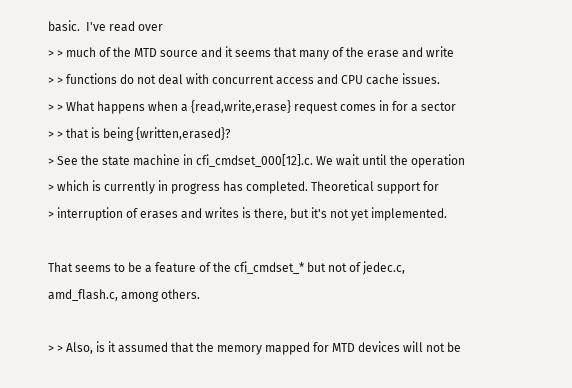basic.  I've read over
> > much of the MTD source and it seems that many of the erase and write
> > functions do not deal with concurrent access and CPU cache issues.
> > What happens when a {read,write,erase} request comes in for a sector
> > that is being {written,erased}?
> See the state machine in cfi_cmdset_000[12].c. We wait until the operation
> which is currently in progress has completed. Theoretical support for
> interruption of erases and writes is there, but it's not yet implemented.

That seems to be a feature of the cfi_cmdset_* but not of jedec.c,
amd_flash.c, among others.

> > Also, is it assumed that the memory mapped for MTD devices will not be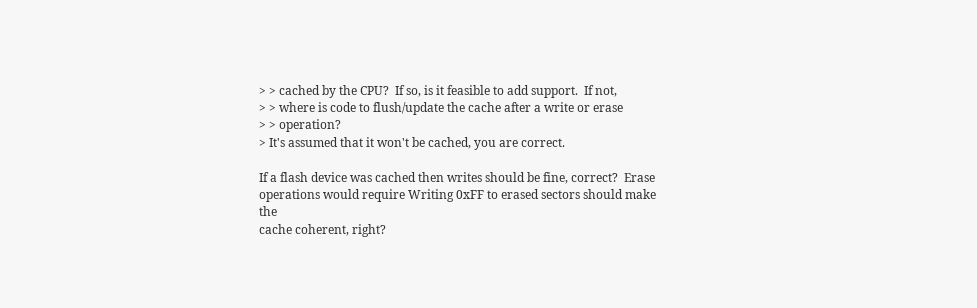> > cached by the CPU?  If so, is it feasible to add support.  If not,
> > where is code to flush/update the cache after a write or erase
> > operation?
> It's assumed that it won't be cached, you are correct.

If a flash device was cached then writes should be fine, correct?  Erase
operations would require Writing 0xFF to erased sectors should make the
cache coherent, right?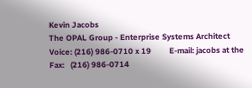Kevin Jacobs
The OPAL Group - Enterprise Systems Architect
Voice: (216) 986-0710 x 19         E-mail: jacobs at the
Fax:   (216) 986-0714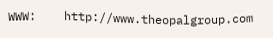WWW:    http://www.theopalgroup.com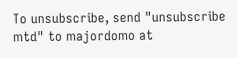To unsubscribe, send "unsubscribe mtd" to majordomo at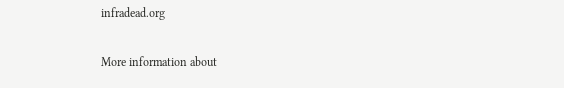infradead.org

More information about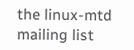the linux-mtd mailing list